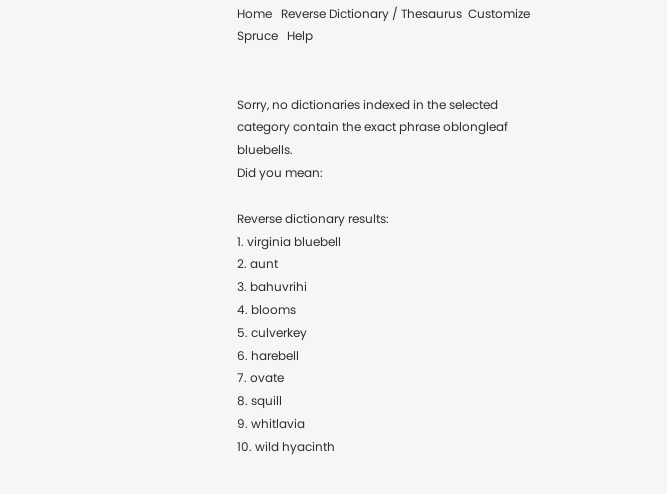Home   Reverse Dictionary / Thesaurus  Customize   Spruce   Help


Sorry, no dictionaries indexed in the selected category contain the exact phrase oblongleaf bluebells.
Did you mean:

Reverse dictionary results:
1. virginia bluebell
2. aunt
3. bahuvrihi
4. blooms
5. culverkey
6. harebell
7. ovate
8. squill
9. whitlavia
10. wild hyacinth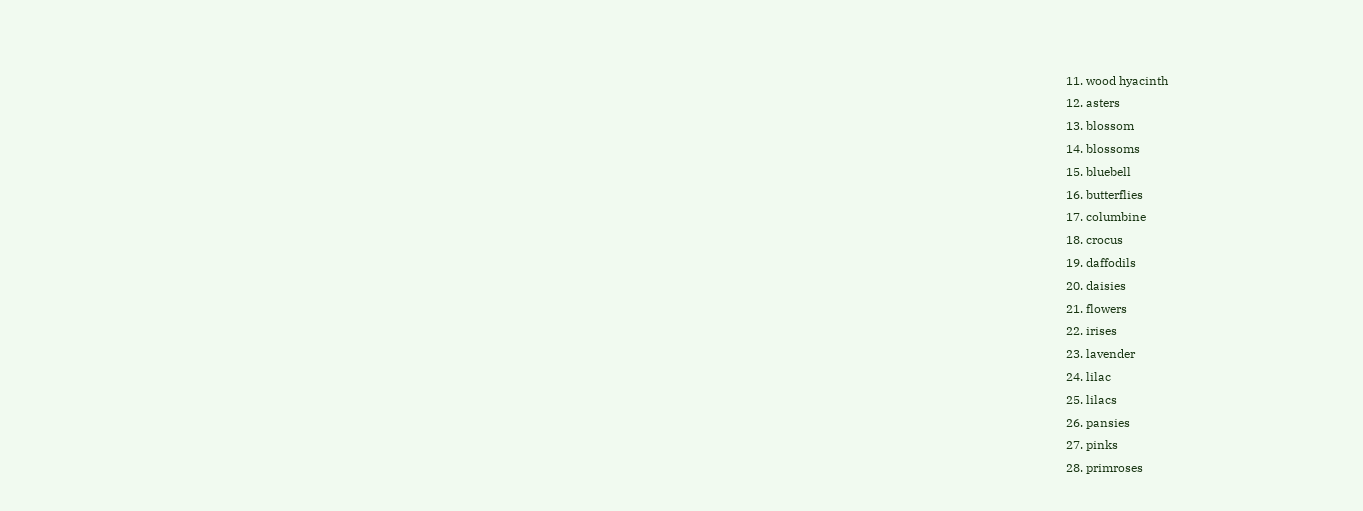11. wood hyacinth
12. asters
13. blossom
14. blossoms
15. bluebell
16. butterflies
17. columbine
18. crocus
19. daffodils
20. daisies
21. flowers
22. irises
23. lavender
24. lilac
25. lilacs
26. pansies
27. pinks
28. primroses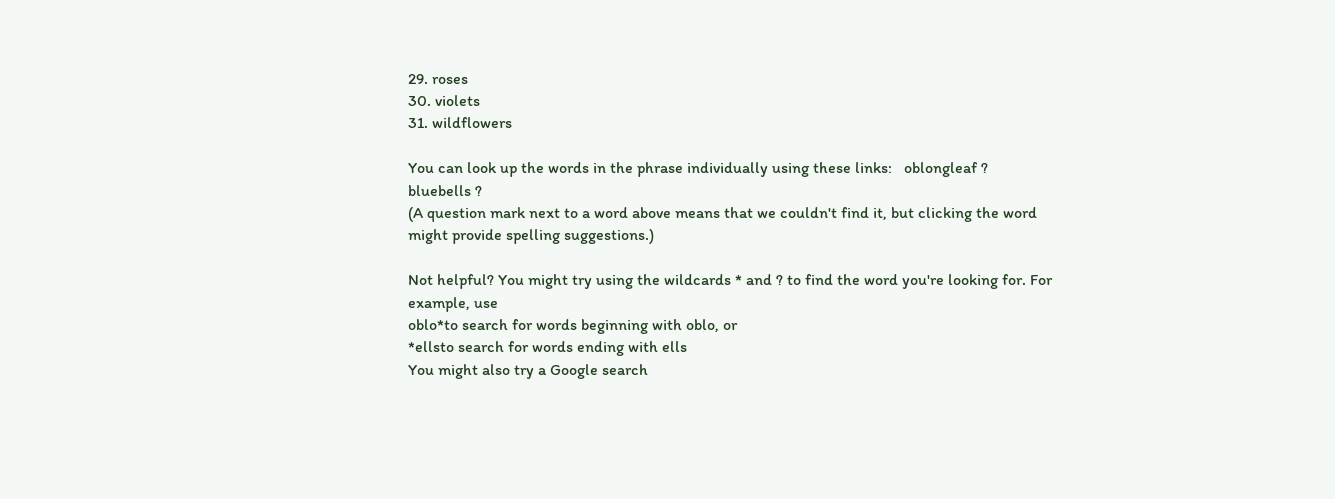29. roses
30. violets
31. wildflowers

You can look up the words in the phrase individually using these links:   oblongleaf ?   bluebells ?
(A question mark next to a word above means that we couldn't find it, but clicking the word might provide spelling suggestions.)

Not helpful? You might try using the wildcards * and ? to find the word you're looking for. For example, use
oblo*to search for words beginning with oblo, or
*ellsto search for words ending with ells
You might also try a Google search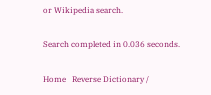or Wikipedia search.

Search completed in 0.036 seconds.

Home   Reverse Dictionary /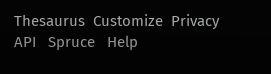Thesaurus  Customize  Privacy   API   Spruce   Help